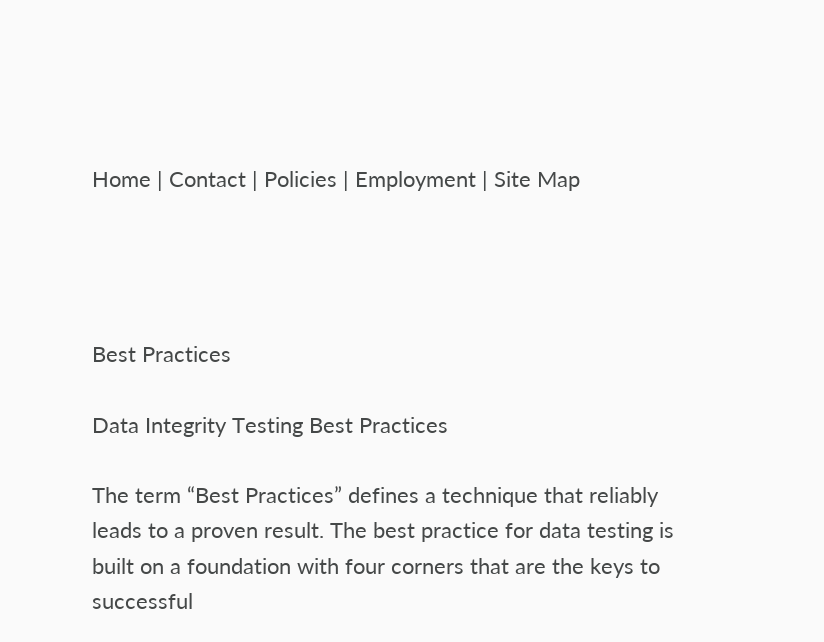Home | Contact | Policies | Employment | Site Map




Best Practices

Data Integrity Testing Best Practices

The term “Best Practices” defines a technique that reliably leads to a proven result. The best practice for data testing is built on a foundation with four corners that are the keys to successful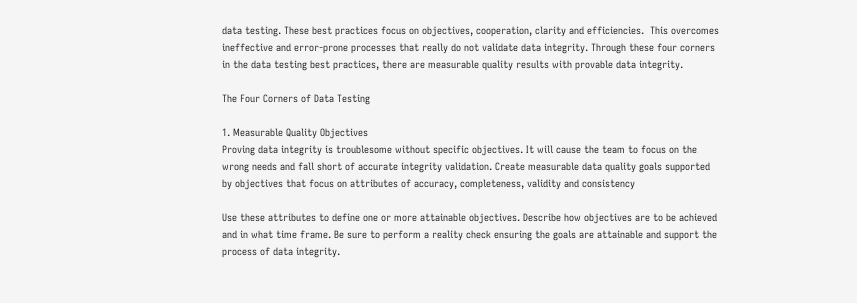data testing. These best practices focus on objectives, cooperation, clarity and efficiencies.  This overcomes ineffective and error-prone processes that really do not validate data integrity. Through these four corners in the data testing best practices, there are measurable quality results with provable data integrity.

The Four Corners of Data Testing

1. Measurable Quality Objectives
Proving data integrity is troublesome without specific objectives. It will cause the team to focus on the wrong needs and fall short of accurate integrity validation. Create measurable data quality goals supported by objectives that focus on attributes of accuracy, completeness, validity and consistency

Use these attributes to define one or more attainable objectives. Describe how objectives are to be achieved and in what time frame. Be sure to perform a reality check ensuring the goals are attainable and support the process of data integrity.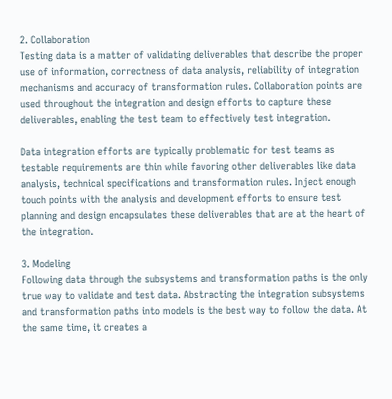2. Collaboration
Testing data is a matter of validating deliverables that describe the proper use of information, correctness of data analysis, reliability of integration mechanisms and accuracy of transformation rules. Collaboration points are used throughout the integration and design efforts to capture these deliverables, enabling the test team to effectively test integration.

Data integration efforts are typically problematic for test teams as testable requirements are thin while favoring other deliverables like data analysis, technical specifications and transformation rules. Inject enough touch points with the analysis and development efforts to ensure test planning and design encapsulates these deliverables that are at the heart of the integration.

3. Modeling
Following data through the subsystems and transformation paths is the only true way to validate and test data. Abstracting the integration subsystems and transformation paths into models is the best way to follow the data. At the same time, it creates a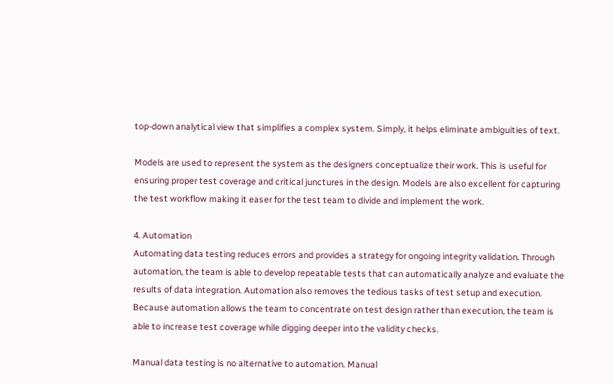top-down analytical view that simplifies a complex system. Simply, it helps eliminate ambiguities of text.

Models are used to represent the system as the designers conceptualize their work. This is useful for ensuring proper test coverage and critical junctures in the design. Models are also excellent for capturing the test workflow making it easer for the test team to divide and implement the work.

4. Automation
Automating data testing reduces errors and provides a strategy for ongoing integrity validation. Through automation, the team is able to develop repeatable tests that can automatically analyze and evaluate the results of data integration. Automation also removes the tedious tasks of test setup and execution. Because automation allows the team to concentrate on test design rather than execution, the team is able to increase test coverage while digging deeper into the validity checks.

Manual data testing is no alternative to automation. Manual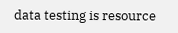data testing is resource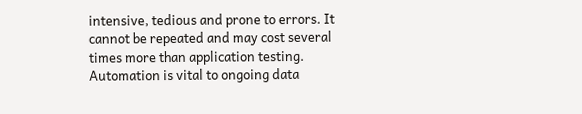intensive, tedious and prone to errors. It cannot be repeated and may cost several times more than application testing. Automation is vital to ongoing data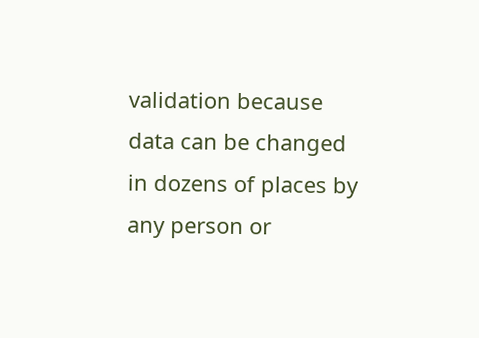validation because data can be changed in dozens of places by any person or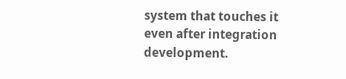system that touches it even after integration development.